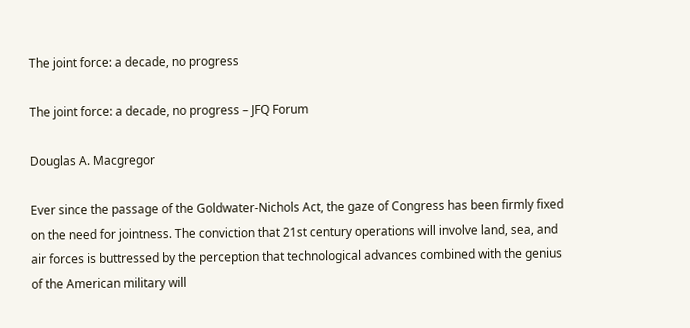The joint force: a decade, no progress

The joint force: a decade, no progress – JFQ Forum

Douglas A. Macgregor

Ever since the passage of the Goldwater-Nichols Act, the gaze of Congress has been firmly fixed on the need for jointness. The conviction that 21st century operations will involve land, sea, and air forces is buttressed by the perception that technological advances combined with the genius of the American military will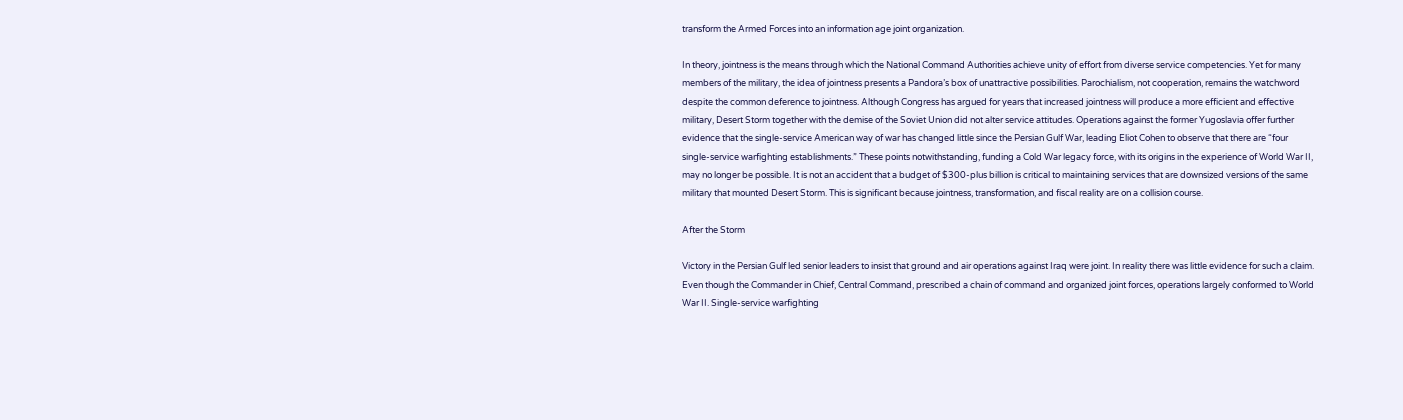transform the Armed Forces into an information age joint organization.

In theory, jointness is the means through which the National Command Authorities achieve unity of effort from diverse service competencies. Yet for many members of the military, the idea of jointness presents a Pandora’s box of unattractive possibilities. Parochialism, not cooperation, remains the watchword despite the common deference to jointness. Although Congress has argued for years that increased jointness will produce a more efficient and effective military, Desert Storm together with the demise of the Soviet Union did not alter service attitudes. Operations against the former Yugoslavia offer further evidence that the single-service American way of war has changed little since the Persian Gulf War, leading Eliot Cohen to observe that there are “four single-service warfighting establishments.” These points notwithstanding, funding a Cold War legacy force, with its origins in the experience of World War II, may no longer be possible. It is not an accident that a budget of $300-plus billion is critical to maintaining services that are downsized versions of the same military that mounted Desert Storm. This is significant because jointness, transformation, and fiscal reality are on a collision course.

After the Storm

Victory in the Persian Gulf led senior leaders to insist that ground and air operations against Iraq were joint. In reality there was little evidence for such a claim. Even though the Commander in Chief, Central Command, prescribed a chain of command and organized joint forces, operations largely conformed to World War II. Single-service warfighting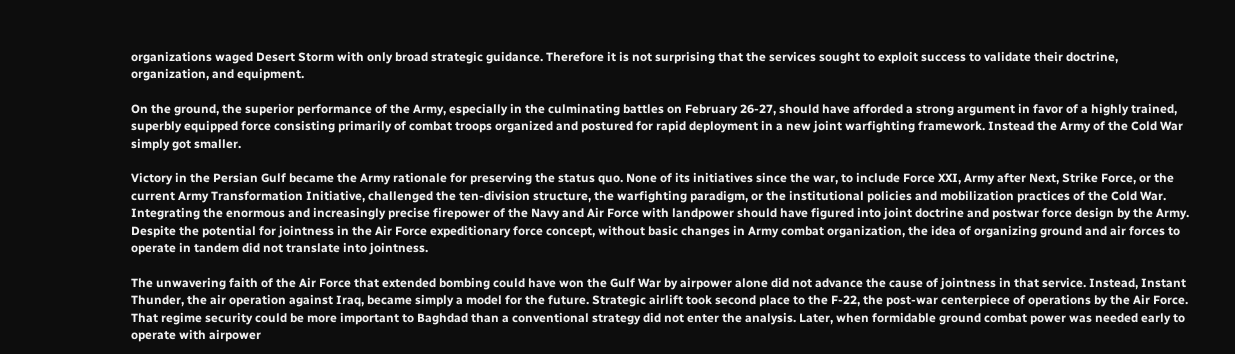organizations waged Desert Storm with only broad strategic guidance. Therefore it is not surprising that the services sought to exploit success to validate their doctrine, organization, and equipment.

On the ground, the superior performance of the Army, especially in the culminating battles on February 26-27, should have afforded a strong argument in favor of a highly trained, superbly equipped force consisting primarily of combat troops organized and postured for rapid deployment in a new joint warfighting framework. Instead the Army of the Cold War simply got smaller.

Victory in the Persian Gulf became the Army rationale for preserving the status quo. None of its initiatives since the war, to include Force XXI, Army after Next, Strike Force, or the current Army Transformation Initiative, challenged the ten-division structure, the warfighting paradigm, or the institutional policies and mobilization practices of the Cold War. Integrating the enormous and increasingly precise firepower of the Navy and Air Force with landpower should have figured into joint doctrine and postwar force design by the Army. Despite the potential for jointness in the Air Force expeditionary force concept, without basic changes in Army combat organization, the idea of organizing ground and air forces to operate in tandem did not translate into jointness.

The unwavering faith of the Air Force that extended bombing could have won the Gulf War by airpower alone did not advance the cause of jointness in that service. Instead, Instant Thunder, the air operation against Iraq, became simply a model for the future. Strategic airlift took second place to the F-22, the post-war centerpiece of operations by the Air Force. That regime security could be more important to Baghdad than a conventional strategy did not enter the analysis. Later, when formidable ground combat power was needed early to operate with airpower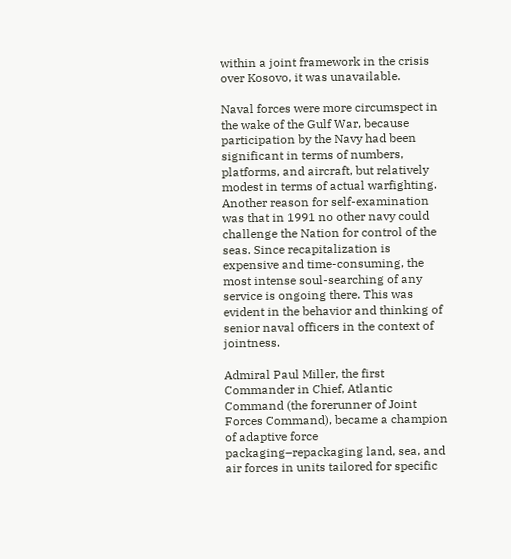within a joint framework in the crisis over Kosovo, it was unavailable.

Naval forces were more circumspect in the wake of the Gulf War, because participation by the Navy had been significant in terms of numbers, platforms, and aircraft, but relatively modest in terms of actual warfighting. Another reason for self-examination was that in 1991 no other navy could challenge the Nation for control of the seas. Since recapitalization is expensive and time-consuming, the most intense soul-searching of any service is ongoing there. This was evident in the behavior and thinking of senior naval officers in the context of jointness.

Admiral Paul Miller, the first Commander in Chief, Atlantic Command (the forerunner of Joint Forces Command), became a champion of adaptive force packaging–repackaging land, sea, and air forces in units tailored for specific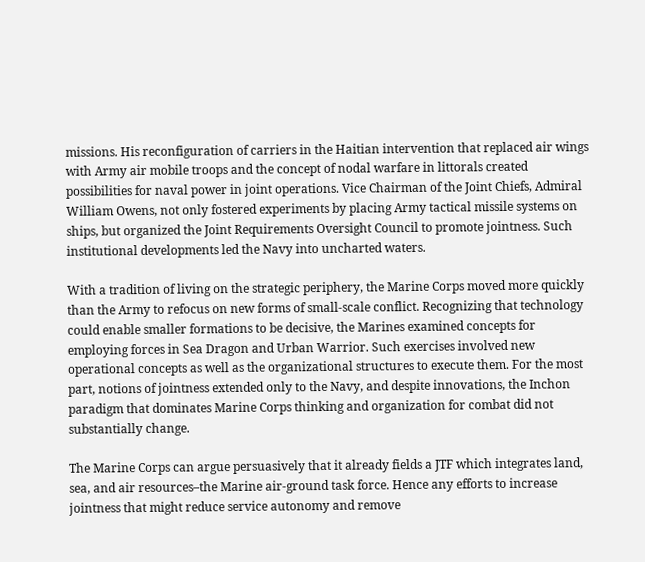missions. His reconfiguration of carriers in the Haitian intervention that replaced air wings with Army air mobile troops and the concept of nodal warfare in littorals created possibilities for naval power in joint operations. Vice Chairman of the Joint Chiefs, Admiral William Owens, not only fostered experiments by placing Army tactical missile systems on ships, but organized the Joint Requirements Oversight Council to promote jointness. Such institutional developments led the Navy into uncharted waters.

With a tradition of living on the strategic periphery, the Marine Corps moved more quickly than the Army to refocus on new forms of small-scale conflict. Recognizing that technology could enable smaller formations to be decisive, the Marines examined concepts for employing forces in Sea Dragon and Urban Warrior. Such exercises involved new operational concepts as well as the organizational structures to execute them. For the most part, notions of jointness extended only to the Navy, and despite innovations, the Inchon paradigm that dominates Marine Corps thinking and organization for combat did not substantially change.

The Marine Corps can argue persuasively that it already fields a JTF which integrates land, sea, and air resources–the Marine air-ground task force. Hence any efforts to increase jointness that might reduce service autonomy and remove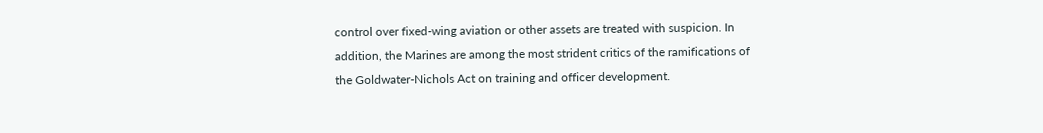control over fixed-wing aviation or other assets are treated with suspicion. In addition, the Marines are among the most strident critics of the ramifications of the Goldwater-Nichols Act on training and officer development.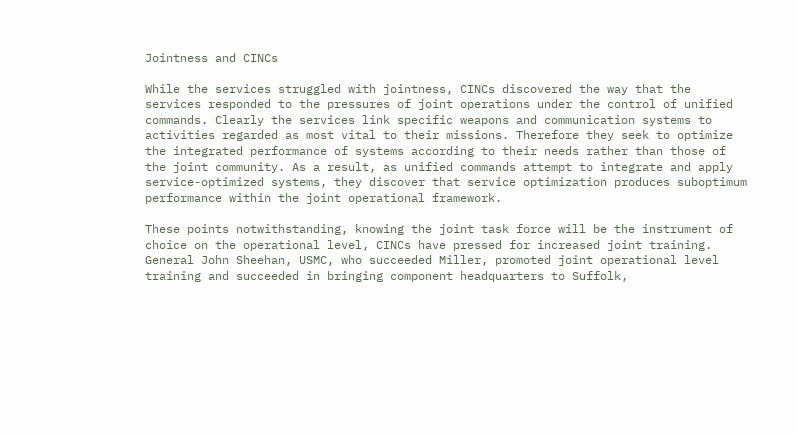Jointness and CINCs

While the services struggled with jointness, CINCs discovered the way that the services responded to the pressures of joint operations under the control of unified commands. Clearly the services link specific weapons and communication systems to activities regarded as most vital to their missions. Therefore they seek to optimize the integrated performance of systems according to their needs rather than those of the joint community. As a result, as unified commands attempt to integrate and apply service-optimized systems, they discover that service optimization produces suboptimum performance within the joint operational framework.

These points notwithstanding, knowing the joint task force will be the instrument of choice on the operational level, CINCs have pressed for increased joint training. General John Sheehan, USMC, who succeeded Miller, promoted joint operational level training and succeeded in bringing component headquarters to Suffolk,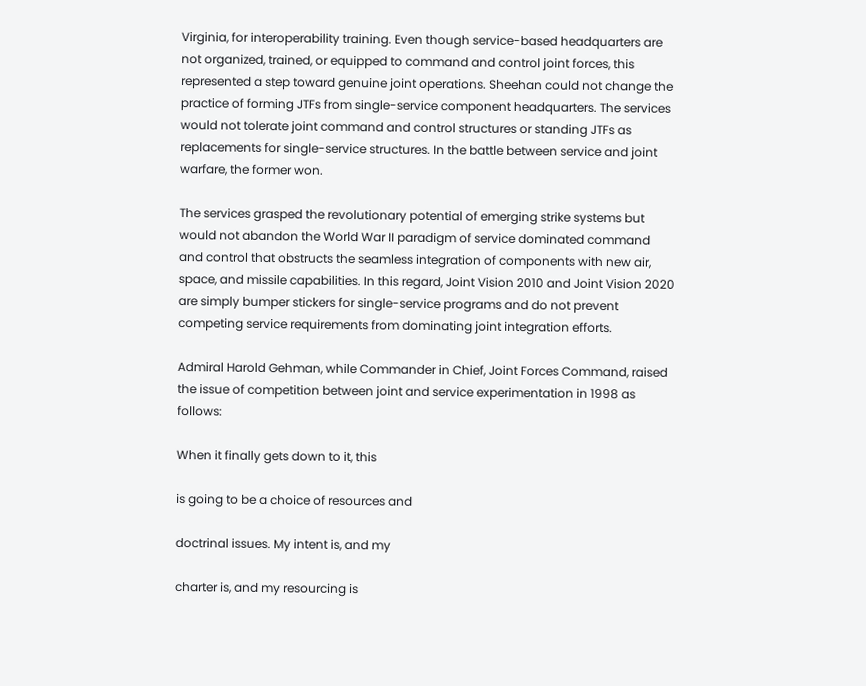Virginia, for interoperability training. Even though service-based headquarters are not organized, trained, or equipped to command and control joint forces, this represented a step toward genuine joint operations. Sheehan could not change the practice of forming JTFs from single-service component headquarters. The services would not tolerate joint command and control structures or standing JTFs as replacements for single-service structures. In the battle between service and joint warfare, the former won.

The services grasped the revolutionary potential of emerging strike systems but would not abandon the World War II paradigm of service dominated command and control that obstructs the seamless integration of components with new air, space, and missile capabilities. In this regard, Joint Vision 2010 and Joint Vision 2020 are simply bumper stickers for single-service programs and do not prevent competing service requirements from dominating joint integration efforts.

Admiral Harold Gehman, while Commander in Chief, Joint Forces Command, raised the issue of competition between joint and service experimentation in 1998 as follows:

When it finally gets down to it, this

is going to be a choice of resources and

doctrinal issues. My intent is, and my

charter is, and my resourcing is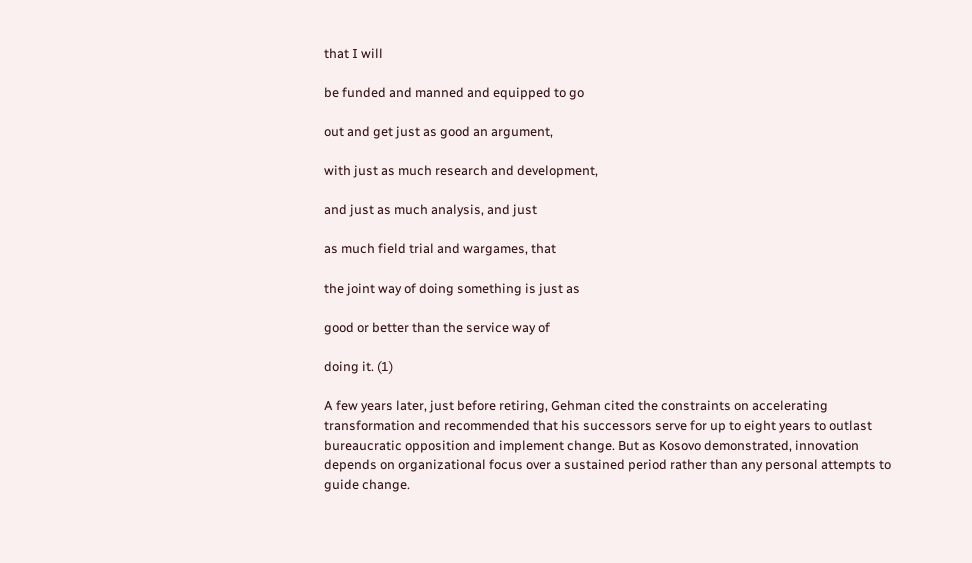that I will

be funded and manned and equipped to go

out and get just as good an argument,

with just as much research and development,

and just as much analysis, and just

as much field trial and wargames, that

the joint way of doing something is just as

good or better than the service way of

doing it. (1)

A few years later, just before retiring, Gehman cited the constraints on accelerating transformation and recommended that his successors serve for up to eight years to outlast bureaucratic opposition and implement change. But as Kosovo demonstrated, innovation depends on organizational focus over a sustained period rather than any personal attempts to guide change.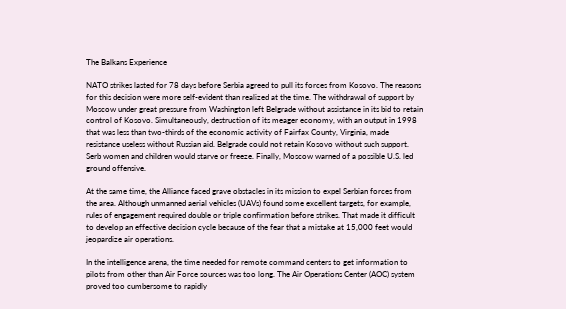The Balkans Experience

NATO strikes lasted for 78 days before Serbia agreed to pull its forces from Kosovo. The reasons for this decision were more self-evident than realized at the time. The withdrawal of support by Moscow under great pressure from Washington left Belgrade without assistance in its bid to retain control of Kosovo. Simultaneously, destruction of its meager economy, with an output in 1998 that was less than two-thirds of the economic activity of Fairfax County, Virginia, made resistance useless without Russian aid. Belgrade could not retain Kosovo without such support. Serb women and children would starve or freeze. Finally, Moscow warned of a possible U.S. led ground offensive.

At the same time, the Alliance faced grave obstacles in its mission to expel Serbian forces from the area. Although unmanned aerial vehicles (UAVs) found some excellent targets, for example, rules of engagement required double or triple confirmation before strikes. That made it difficult to develop an effective decision cycle because of the fear that a mistake at 15,000 feet would jeopardize air operations.

In the intelligence arena, the time needed for remote command centers to get information to pilots from other than Air Force sources was too long. The Air Operations Center (AOC) system proved too cumbersome to rapidly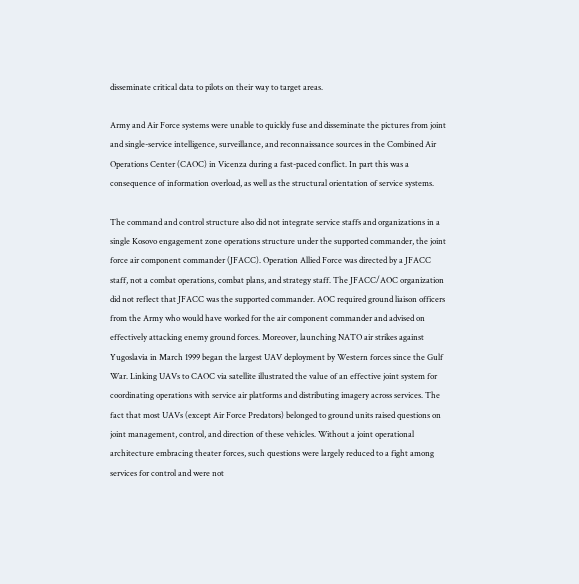disseminate critical data to pilots on their way to target areas.

Army and Air Force systems were unable to quickly fuse and disseminate the pictures from joint and single-service intelligence, surveillance, and reconnaissance sources in the Combined Air Operations Center (CAOC) in Vicenza during a fast-paced conflict. In part this was a consequence of information overload, as well as the structural orientation of service systems.

The command and control structure also did not integrate service staffs and organizations in a single Kosovo engagement zone operations structure under the supported commander, the joint force air component commander (JFACC). Operation Allied Force was directed by a JFACC staff, not a combat operations, combat plans, and strategy staff. The JFACC/AOC organization did not reflect that JFACC was the supported commander. AOC required ground liaison officers from the Army who would have worked for the air component commander and advised on effectively attacking enemy ground forces. Moreover, launching NATO air strikes against Yugoslavia in March 1999 began the largest UAV deployment by Western forces since the Gulf War. Linking UAVs to CAOC via satellite illustrated the value of an effective joint system for coordinating operations with service air platforms and distributing imagery across services. The fact that most UAVs (except Air Force Predators) belonged to ground units raised questions on joint management, control, and direction of these vehicles. Without a joint operational architecture embracing theater forces, such questions were largely reduced to a fight among services for control and were not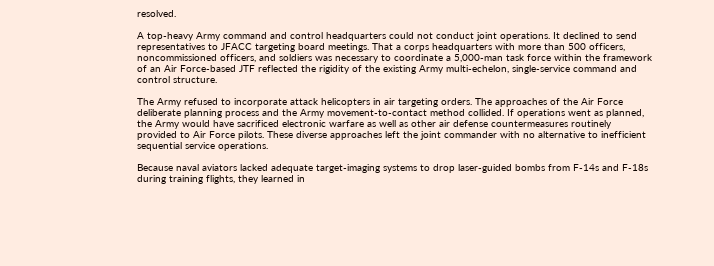resolved.

A top-heavy Army command and control headquarters could not conduct joint operations. It declined to send representatives to JFACC targeting board meetings. That a corps headquarters with more than 500 officers, noncommissioned officers, and soldiers was necessary to coordinate a 5,000-man task force within the framework of an Air Force-based JTF reflected the rigidity of the existing Army multi-echelon, single-service command and control structure.

The Army refused to incorporate attack helicopters in air targeting orders. The approaches of the Air Force deliberate planning process and the Army movement-to-contact method collided. If operations went as planned, the Army would have sacrificed electronic warfare as well as other air defense countermeasures routinely provided to Air Force pilots. These diverse approaches left the joint commander with no alternative to inefficient sequential service operations.

Because naval aviators lacked adequate target-imaging systems to drop laser-guided bombs from F-14s and F-18s during training flights, they learned in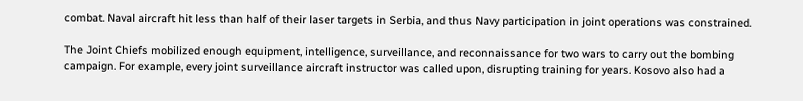combat. Naval aircraft hit less than half of their laser targets in Serbia, and thus Navy participation in joint operations was constrained.

The Joint Chiefs mobilized enough equipment, intelligence, surveillance, and reconnaissance for two wars to carry out the bombing campaign. For example, every joint surveillance aircraft instructor was called upon, disrupting training for years. Kosovo also had a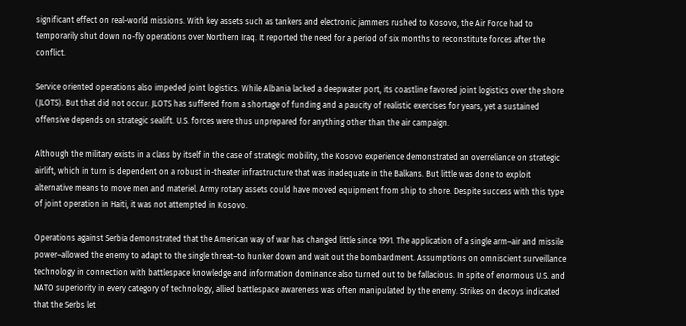significant effect on real-world missions. With key assets such as tankers and electronic jammers rushed to Kosovo, the Air Force had to temporarily shut down no-fly operations over Northern Iraq. It reported the need for a period of six months to reconstitute forces after the conflict.

Service oriented operations also impeded joint logistics. While Albania lacked a deepwater port, its coastline favored joint logistics over the shore (JLOTS). But that did not occur. JLOTS has suffered from a shortage of funding and a paucity of realistic exercises for years, yet a sustained offensive depends on strategic sealift. U.S. forces were thus unprepared for anything other than the air campaign.

Although the military exists in a class by itself in the case of strategic mobility, the Kosovo experience demonstrated an overreliance on strategic airlift, which in turn is dependent on a robust in-theater infrastructure that was inadequate in the Balkans. But little was done to exploit alternative means to move men and materiel. Army rotary assets could have moved equipment from ship to shore. Despite success with this type of joint operation in Haiti, it was not attempted in Kosovo.

Operations against Serbia demonstrated that the American way of war has changed little since 1991. The application of a single arm–air and missile power–allowed the enemy to adapt to the single threat–to hunker down and wait out the bombardment. Assumptions on omniscient surveillance technology in connection with battlespace knowledge and information dominance also turned out to be fallacious. In spite of enormous U.S. and NATO superiority in every category of technology, allied battlespace awareness was often manipulated by the enemy. Strikes on decoys indicated that the Serbs let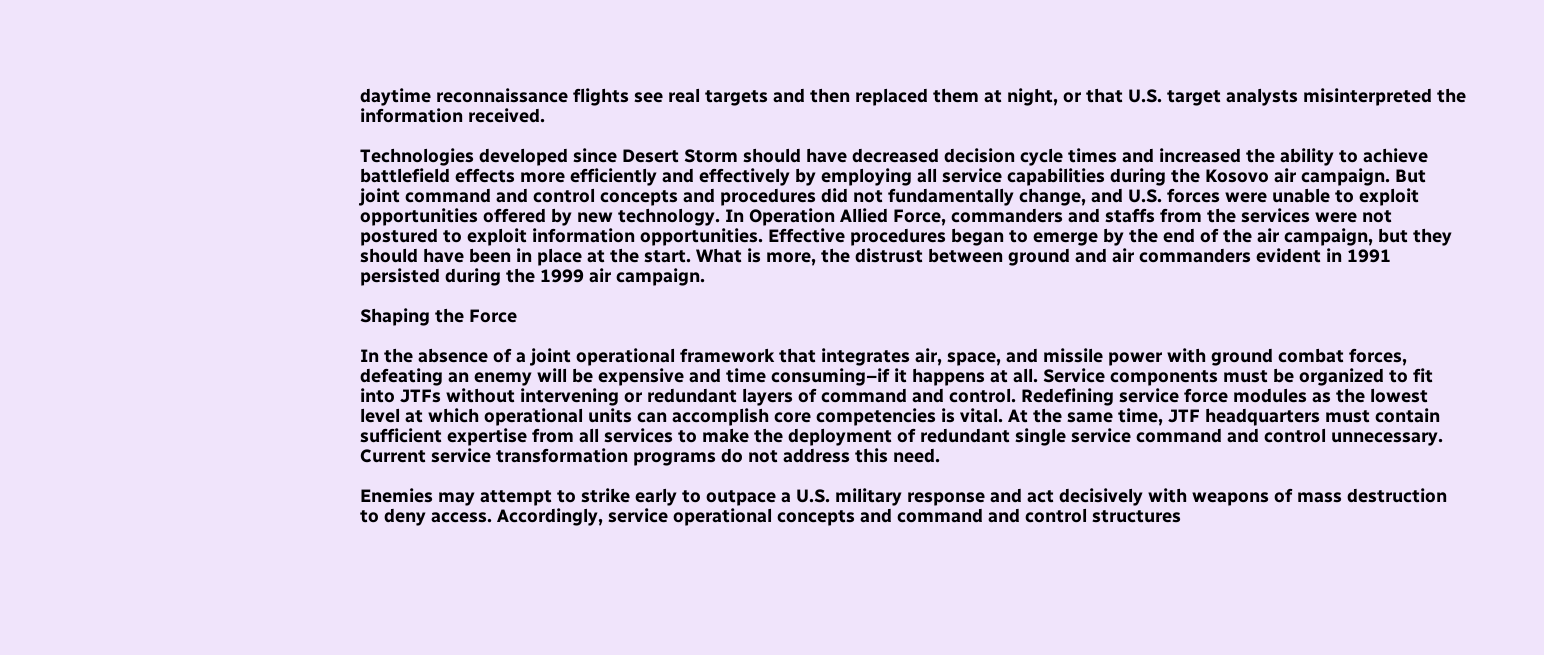daytime reconnaissance flights see real targets and then replaced them at night, or that U.S. target analysts misinterpreted the information received.

Technologies developed since Desert Storm should have decreased decision cycle times and increased the ability to achieve battlefield effects more efficiently and effectively by employing all service capabilities during the Kosovo air campaign. But joint command and control concepts and procedures did not fundamentally change, and U.S. forces were unable to exploit opportunities offered by new technology. In Operation Allied Force, commanders and staffs from the services were not postured to exploit information opportunities. Effective procedures began to emerge by the end of the air campaign, but they should have been in place at the start. What is more, the distrust between ground and air commanders evident in 1991 persisted during the 1999 air campaign.

Shaping the Force

In the absence of a joint operational framework that integrates air, space, and missile power with ground combat forces, defeating an enemy will be expensive and time consuming–if it happens at all. Service components must be organized to fit into JTFs without intervening or redundant layers of command and control. Redefining service force modules as the lowest level at which operational units can accomplish core competencies is vital. At the same time, JTF headquarters must contain sufficient expertise from all services to make the deployment of redundant single service command and control unnecessary. Current service transformation programs do not address this need.

Enemies may attempt to strike early to outpace a U.S. military response and act decisively with weapons of mass destruction to deny access. Accordingly, service operational concepts and command and control structures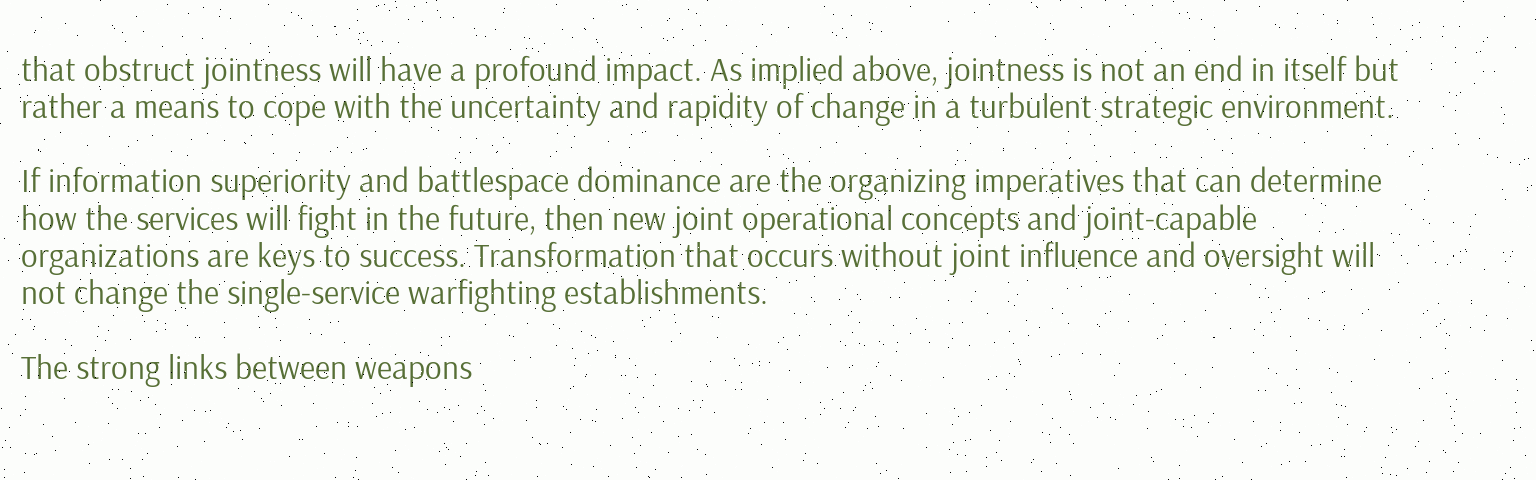that obstruct jointness will have a profound impact. As implied above, jointness is not an end in itself but rather a means to cope with the uncertainty and rapidity of change in a turbulent strategic environment.

If information superiority and battlespace dominance are the organizing imperatives that can determine how the services will fight in the future, then new joint operational concepts and joint-capable organizations are keys to success. Transformation that occurs without joint influence and oversight will not change the single-service warfighting establishments.

The strong links between weapons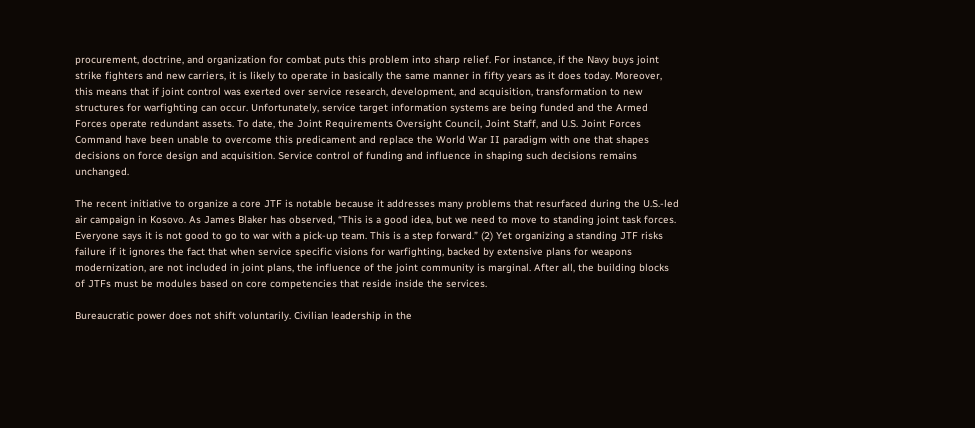procurement, doctrine, and organization for combat puts this problem into sharp relief. For instance, if the Navy buys joint strike fighters and new carriers, it is likely to operate in basically the same manner in fifty years as it does today. Moreover, this means that if joint control was exerted over service research, development, and acquisition, transformation to new structures for warfighting can occur. Unfortunately, service target information systems are being funded and the Armed Forces operate redundant assets. To date, the Joint Requirements Oversight Council, Joint Staff, and U.S. Joint Forces Command have been unable to overcome this predicament and replace the World War II paradigm with one that shapes decisions on force design and acquisition. Service control of funding and influence in shaping such decisions remains unchanged.

The recent initiative to organize a core JTF is notable because it addresses many problems that resurfaced during the U.S.-led air campaign in Kosovo. As James Blaker has observed, “This is a good idea, but we need to move to standing joint task forces. Everyone says it is not good to go to war with a pick-up team. This is a step forward.” (2) Yet organizing a standing JTF risks failure if it ignores the fact that when service specific visions for warfighting, backed by extensive plans for weapons modernization, are not included in joint plans, the influence of the joint community is marginal. After all, the building blocks of JTFs must be modules based on core competencies that reside inside the services.

Bureaucratic power does not shift voluntarily. Civilian leadership in the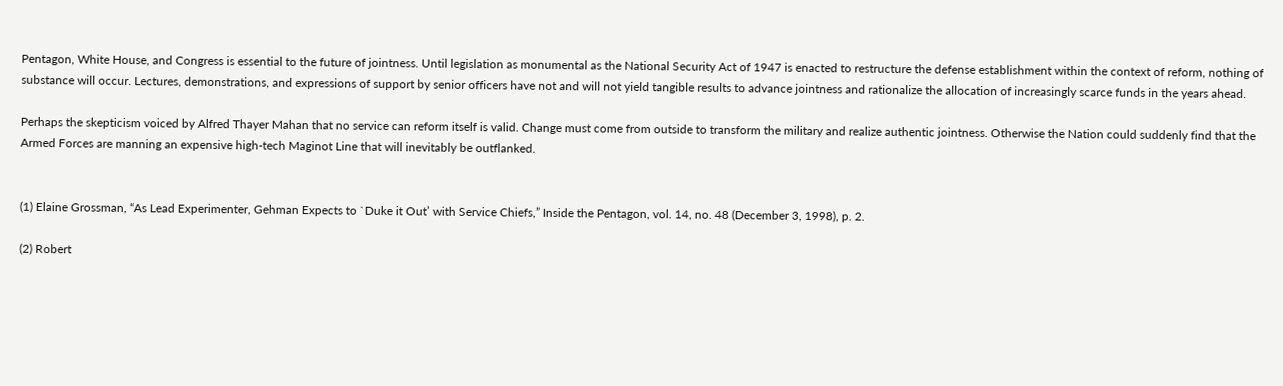Pentagon, White House, and Congress is essential to the future of jointness. Until legislation as monumental as the National Security Act of 1947 is enacted to restructure the defense establishment within the context of reform, nothing of substance will occur. Lectures, demonstrations, and expressions of support by senior officers have not and will not yield tangible results to advance jointness and rationalize the allocation of increasingly scarce funds in the years ahead.

Perhaps the skepticism voiced by Alfred Thayer Mahan that no service can reform itself is valid. Change must come from outside to transform the military and realize authentic jointness. Otherwise the Nation could suddenly find that the Armed Forces are manning an expensive high-tech Maginot Line that will inevitably be outflanked.


(1) Elaine Grossman, “As Lead Experimenter, Gehman Expects to `Duke it Out’ with Service Chiefs,” Inside the Pentagon, vol. 14, no. 48 (December 3, 1998), p. 2.

(2) Robert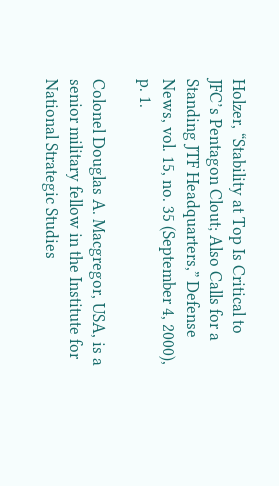Holzer, “Stability at Top Is Critical to JFC’s Pentagon Clout; Also Calls for a Standing JTF Headquarters,” Defense News, vol. 15, no. 35 (September 4, 2000), p. 1.

Colonel Douglas A. Macgregor, USA, is a senior military fellow in the Institute for National Strategic Studies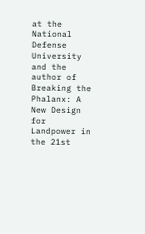at the National Defense University and the author of Breaking the Phalanx: A New Design for Landpower in the 21st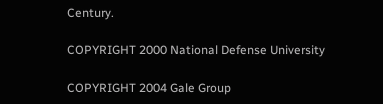Century.

COPYRIGHT 2000 National Defense University

COPYRIGHT 2004 Gale Group